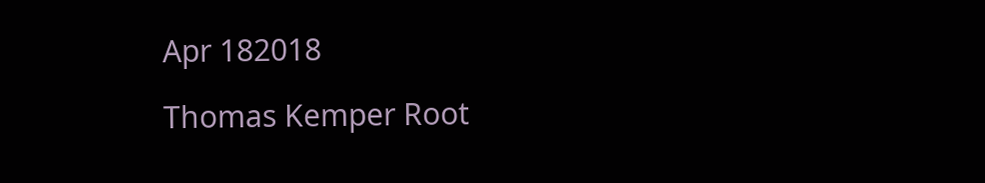Apr 182018

Thomas Kemper Root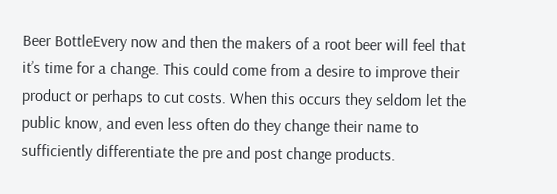Beer BottleEvery now and then the makers of a root beer will feel that it’s time for a change. This could come from a desire to improve their product or perhaps to cut costs. When this occurs they seldom let the public know, and even less often do they change their name to sufficiently differentiate the pre and post change products.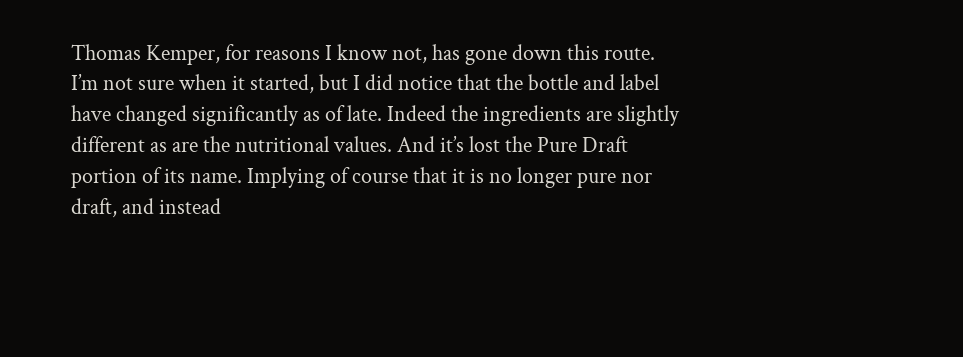Thomas Kemper, for reasons I know not, has gone down this route. I’m not sure when it started, but I did notice that the bottle and label have changed significantly as of late. Indeed the ingredients are slightly different as are the nutritional values. And it’s lost the Pure Draft portion of its name. Implying of course that it is no longer pure nor draft, and instead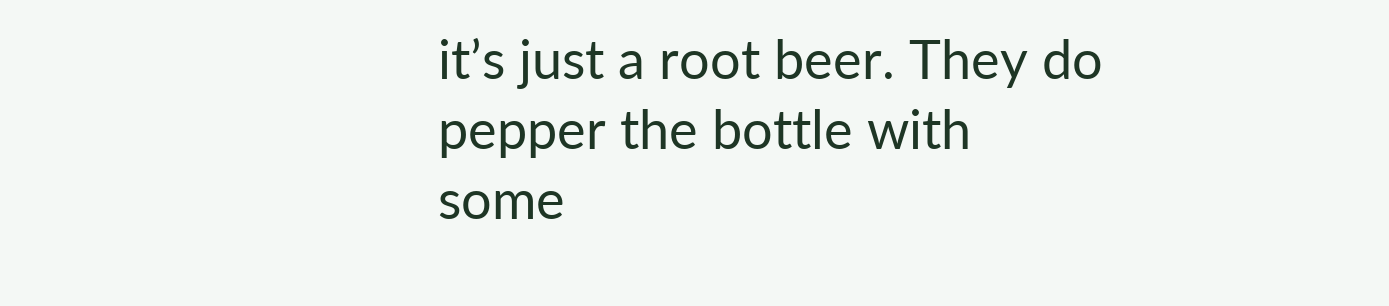it’s just a root beer. They do pepper the bottle with some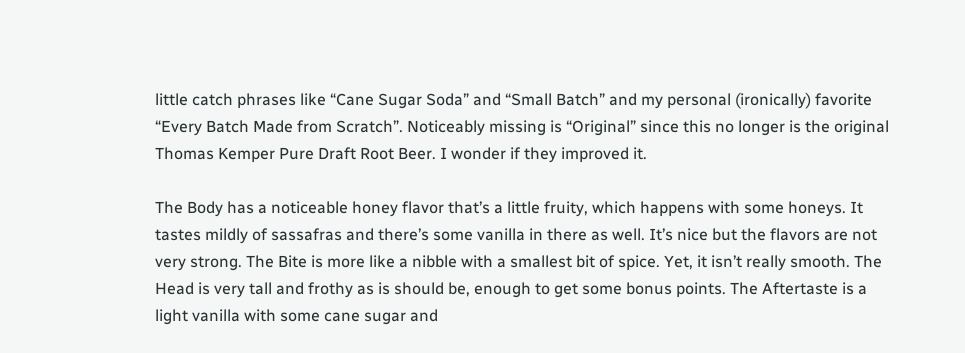little catch phrases like “Cane Sugar Soda” and “Small Batch” and my personal (ironically) favorite “Every Batch Made from Scratch”. Noticeably missing is “Original” since this no longer is the original Thomas Kemper Pure Draft Root Beer. I wonder if they improved it.

The Body has a noticeable honey flavor that’s a little fruity, which happens with some honeys. It tastes mildly of sassafras and there’s some vanilla in there as well. It’s nice but the flavors are not very strong. The Bite is more like a nibble with a smallest bit of spice. Yet, it isn’t really smooth. The Head is very tall and frothy as is should be, enough to get some bonus points. The Aftertaste is a light vanilla with some cane sugar and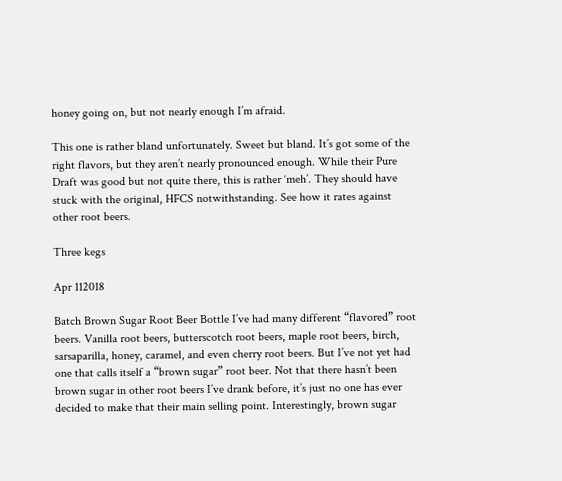honey going on, but not nearly enough I’m afraid.

This one is rather bland unfortunately. Sweet but bland. It’s got some of the right flavors, but they aren’t nearly pronounced enough. While their Pure Draft was good but not quite there, this is rather ‘meh’. They should have stuck with the original, HFCS notwithstanding. See how it rates against other root beers.

Three kegs

Apr 112018

Batch Brown Sugar Root Beer Bottle I’ve had many different “flavored” root beers. Vanilla root beers, butterscotch root beers, maple root beers, birch, sarsaparilla, honey, caramel, and even cherry root beers. But I’ve not yet had one that calls itself a “brown sugar” root beer. Not that there hasn’t been brown sugar in other root beers I’ve drank before, it’s just no one has ever decided to make that their main selling point. Interestingly, brown sugar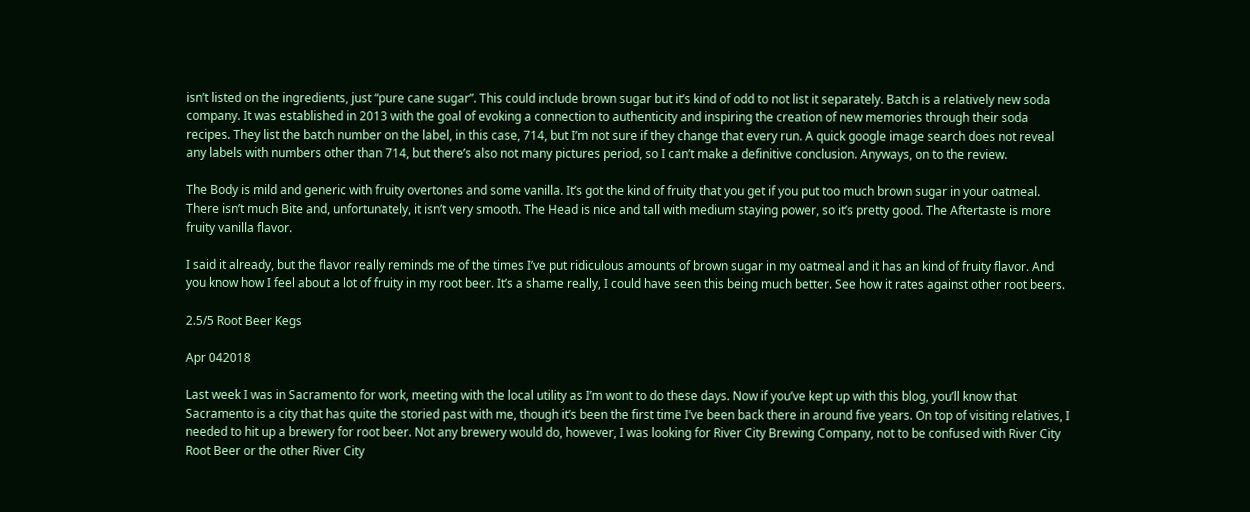isn’t listed on the ingredients, just “pure cane sugar”. This could include brown sugar but it’s kind of odd to not list it separately. Batch is a relatively new soda company. It was established in 2013 with the goal of evoking a connection to authenticity and inspiring the creation of new memories through their soda recipes. They list the batch number on the label, in this case, 714, but I’m not sure if they change that every run. A quick google image search does not reveal any labels with numbers other than 714, but there’s also not many pictures period, so I can’t make a definitive conclusion. Anyways, on to the review.

The Body is mild and generic with fruity overtones and some vanilla. It’s got the kind of fruity that you get if you put too much brown sugar in your oatmeal. There isn’t much Bite and, unfortunately, it isn’t very smooth. The Head is nice and tall with medium staying power, so it’s pretty good. The Aftertaste is more fruity vanilla flavor.

I said it already, but the flavor really reminds me of the times I’ve put ridiculous amounts of brown sugar in my oatmeal and it has an kind of fruity flavor. And you know how I feel about a lot of fruity in my root beer. It’s a shame really, I could have seen this being much better. See how it rates against other root beers.

2.5/5 Root Beer Kegs

Apr 042018

Last week I was in Sacramento for work, meeting with the local utility as I’m wont to do these days. Now if you’ve kept up with this blog, you’ll know that Sacramento is a city that has quite the storied past with me, though it’s been the first time I’ve been back there in around five years. On top of visiting relatives, I needed to hit up a brewery for root beer. Not any brewery would do, however, I was looking for River City Brewing Company, not to be confused with River City Root Beer or the other River City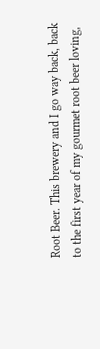Root Beer. This brewery and I go way back, back to the first year of my gourmet root beer loving,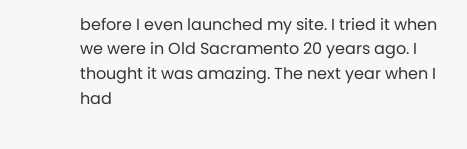before I even launched my site. I tried it when we were in Old Sacramento 20 years ago. I thought it was amazing. The next year when I had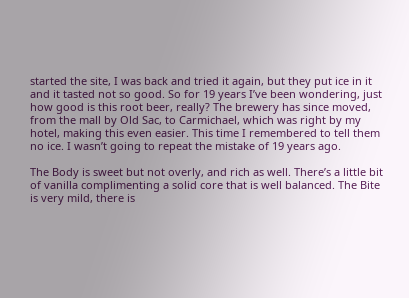started the site, I was back and tried it again, but they put ice in it and it tasted not so good. So for 19 years I’ve been wondering, just how good is this root beer, really? The brewery has since moved, from the mall by Old Sac, to Carmichael, which was right by my hotel, making this even easier. This time I remembered to tell them no ice. I wasn’t going to repeat the mistake of 19 years ago.

The Body is sweet but not overly, and rich as well. There’s a little bit of vanilla complimenting a solid core that is well balanced. The Bite is very mild, there is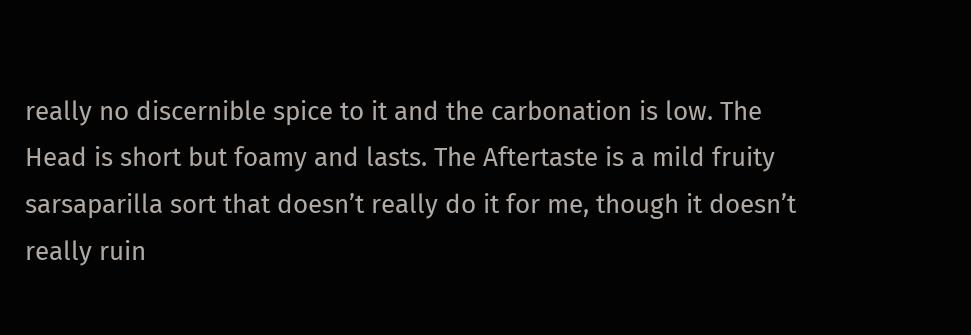really no discernible spice to it and the carbonation is low. The Head is short but foamy and lasts. The Aftertaste is a mild fruity sarsaparilla sort that doesn’t really do it for me, though it doesn’t really ruin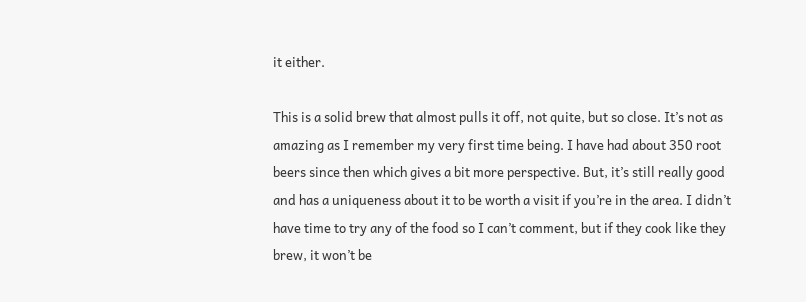it either.

This is a solid brew that almost pulls it off, not quite, but so close. It’s not as amazing as I remember my very first time being. I have had about 350 root beers since then which gives a bit more perspective. But, it’s still really good and has a uniqueness about it to be worth a visit if you’re in the area. I didn’t have time to try any of the food so I can’t comment, but if they cook like they brew, it won’t be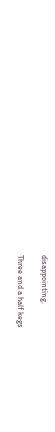disappointing.

Three and a half kegs